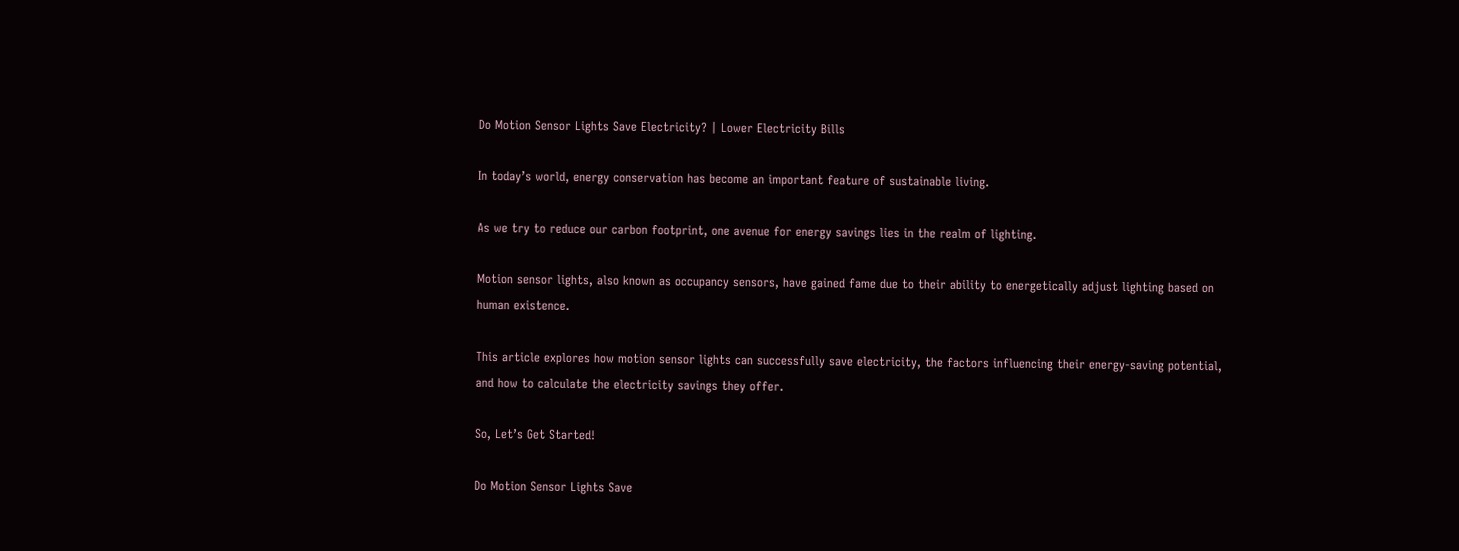Do Motion Sensor Lights Save Electricity? | Lower Electricity Bills

In today’s world, energy conservation has become an important feature of sustainable living.

As we try to reduce our carbon footprint, one avenue for energy savings lies in the realm of lighting.

Motion sensor lights, also known as occupancy sensors, have gained fame due to their ability to energetically adjust lighting based on human existence.

This article explores how motion sensor lights can successfully save electricity, the factors influencing their energy-saving potential, and how to calculate the electricity savings they offer.

So, Let’s Get Started!

Do Motion Sensor Lights Save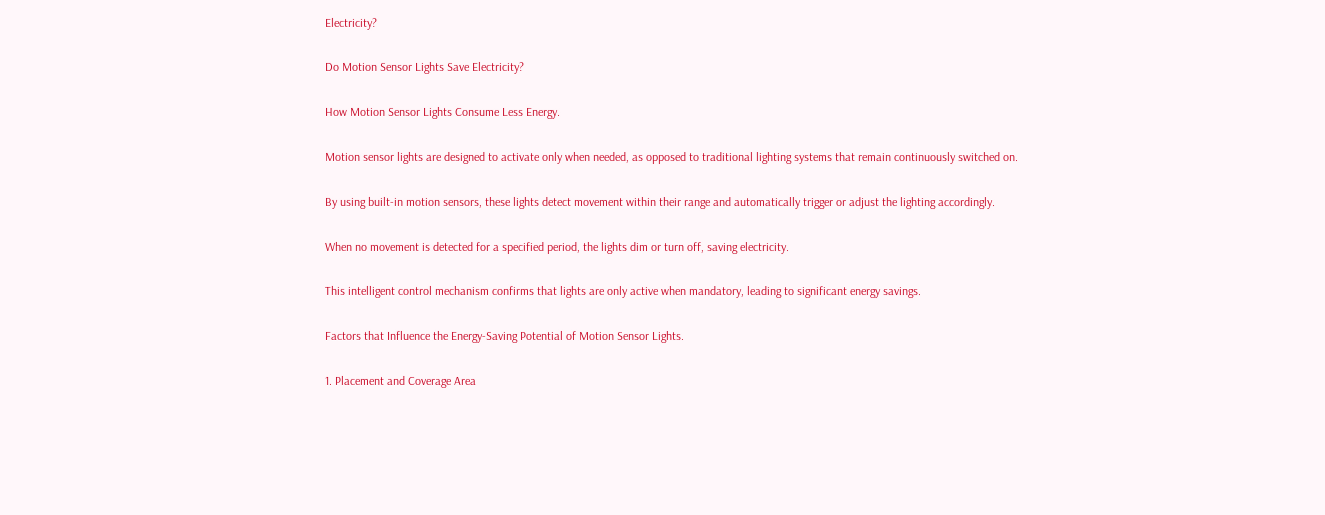Electricity?

Do Motion Sensor Lights Save Electricity?

How Motion Sensor Lights Consume Less Energy.

Motion sensor lights are designed to activate only when needed, as opposed to traditional lighting systems that remain continuously switched on.

By using built-in motion sensors, these lights detect movement within their range and automatically trigger or adjust the lighting accordingly.

When no movement is detected for a specified period, the lights dim or turn off, saving electricity.

This intelligent control mechanism confirms that lights are only active when mandatory, leading to significant energy savings.

Factors that Influence the Energy-Saving Potential of Motion Sensor Lights.

1. Placement and Coverage Area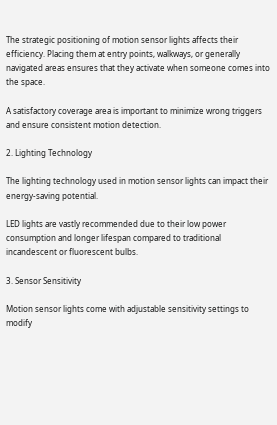The strategic positioning of motion sensor lights affects their efficiency. Placing them at entry points, walkways, or generally navigated areas ensures that they activate when someone comes into the space.

A satisfactory coverage area is important to minimize wrong triggers and ensure consistent motion detection.

2. Lighting Technology

The lighting technology used in motion sensor lights can impact their energy-saving potential.

LED lights are vastly recommended due to their low power consumption and longer lifespan compared to traditional incandescent or fluorescent bulbs.

3. Sensor Sensitivity

Motion sensor lights come with adjustable sensitivity settings to modify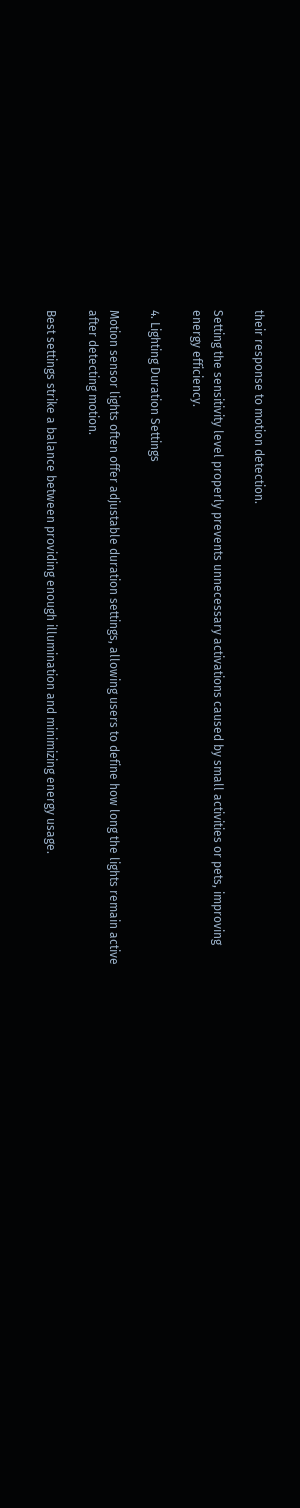their response to motion detection.

Setting the sensitivity level properly prevents unnecessary activations caused by small activities or pets, improving energy efficiency.

4. Lighting Duration Settings

Motion sensor lights often offer adjustable duration settings, allowing users to define how long the lights remain active after detecting motion.

Best settings strike a balance between providing enough illumination and minimizing energy usage.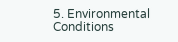5. Environmental Conditions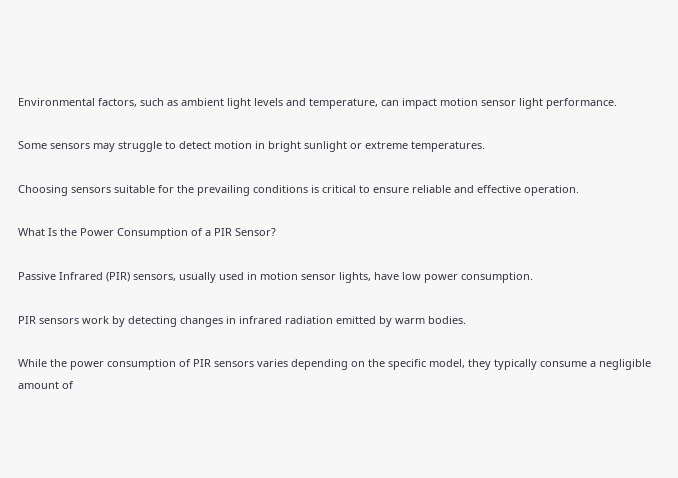Environmental factors, such as ambient light levels and temperature, can impact motion sensor light performance.

Some sensors may struggle to detect motion in bright sunlight or extreme temperatures.

Choosing sensors suitable for the prevailing conditions is critical to ensure reliable and effective operation.

What Is the Power Consumption of a PIR Sensor?

Passive Infrared (PIR) sensors, usually used in motion sensor lights, have low power consumption.

PIR sensors work by detecting changes in infrared radiation emitted by warm bodies.

While the power consumption of PIR sensors varies depending on the specific model, they typically consume a negligible amount of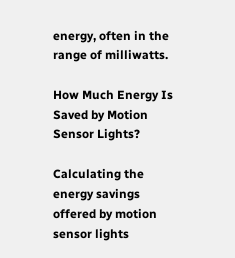energy, often in the range of milliwatts.

How Much Energy Is Saved by Motion Sensor Lights?

Calculating the energy savings offered by motion sensor lights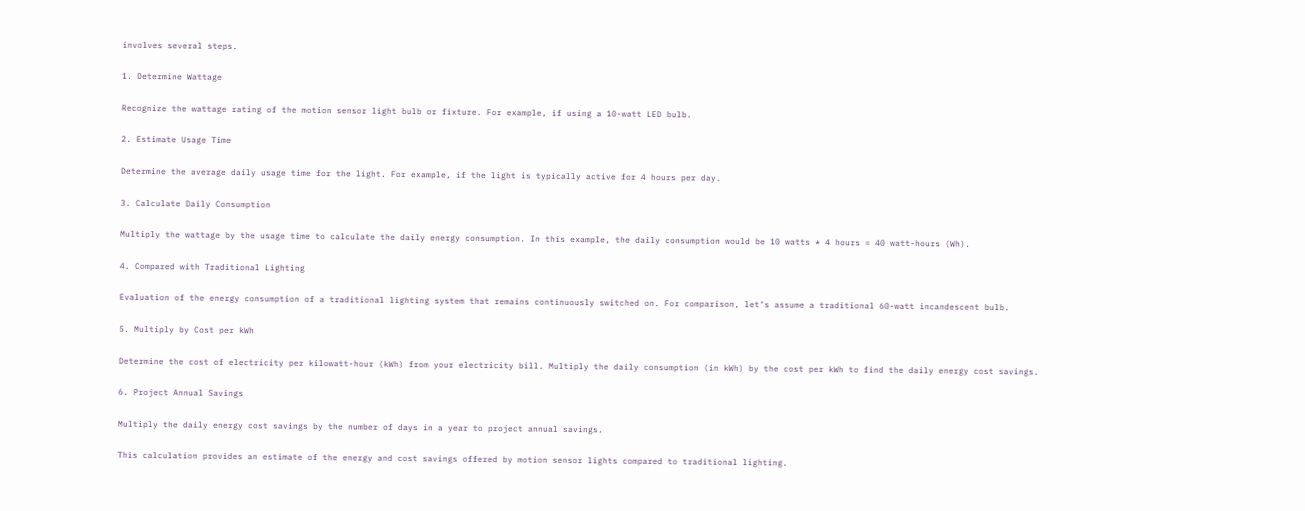involves several steps.

1. Determine Wattage

Recognize the wattage rating of the motion sensor light bulb or fixture. For example, if using a 10-watt LED bulb.

2. Estimate Usage Time

Determine the average daily usage time for the light. For example, if the light is typically active for 4 hours per day.

3. Calculate Daily Consumption

Multiply the wattage by the usage time to calculate the daily energy consumption. In this example, the daily consumption would be 10 watts * 4 hours = 40 watt-hours (Wh).

4. Compared with Traditional Lighting

Evaluation of the energy consumption of a traditional lighting system that remains continuously switched on. For comparison, let’s assume a traditional 60-watt incandescent bulb.

5. Multiply by Cost per kWh

Determine the cost of electricity per kilowatt-hour (kWh) from your electricity bill. Multiply the daily consumption (in kWh) by the cost per kWh to find the daily energy cost savings.

6. Project Annual Savings

Multiply the daily energy cost savings by the number of days in a year to project annual savings.

This calculation provides an estimate of the energy and cost savings offered by motion sensor lights compared to traditional lighting.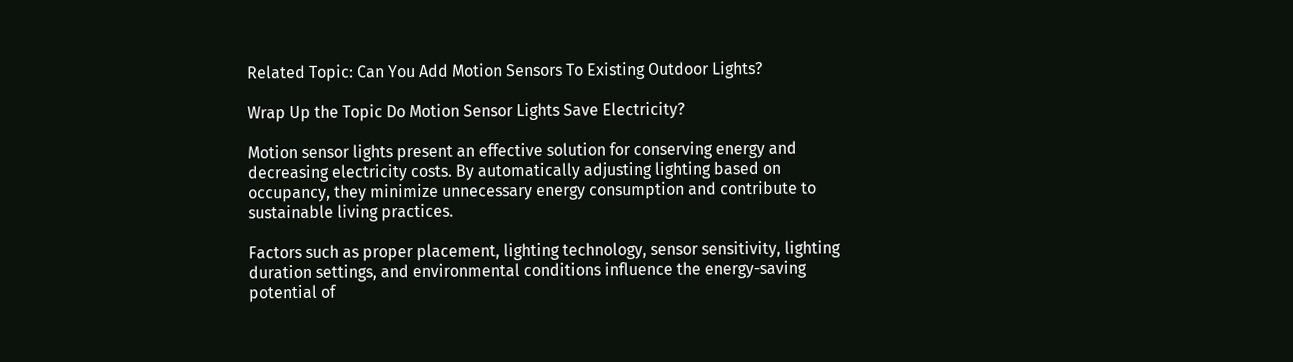Related Topic: Can You Add Motion Sensors To Existing Outdoor Lights?

Wrap Up the Topic Do Motion Sensor Lights Save Electricity?

Motion sensor lights present an effective solution for conserving energy and decreasing electricity costs. By automatically adjusting lighting based on occupancy, they minimize unnecessary energy consumption and contribute to sustainable living practices.

Factors such as proper placement, lighting technology, sensor sensitivity, lighting duration settings, and environmental conditions influence the energy-saving potential of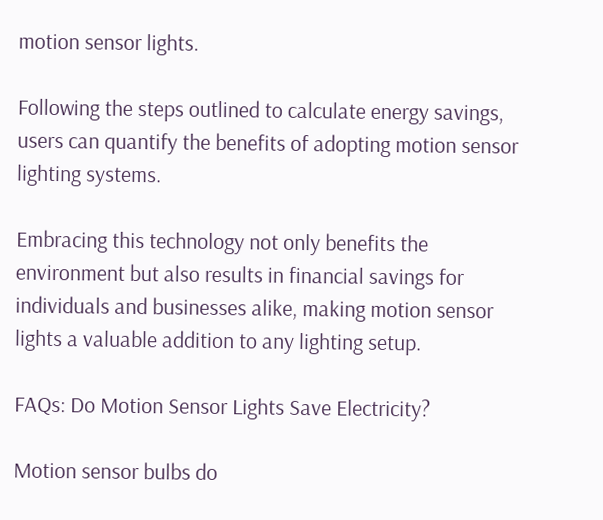motion sensor lights.

Following the steps outlined to calculate energy savings, users can quantify the benefits of adopting motion sensor lighting systems.

Embracing this technology not only benefits the environment but also results in financial savings for individuals and businesses alike, making motion sensor lights a valuable addition to any lighting setup.

FAQs: Do Motion Sensor Lights Save Electricity?

Motion sensor bulbs do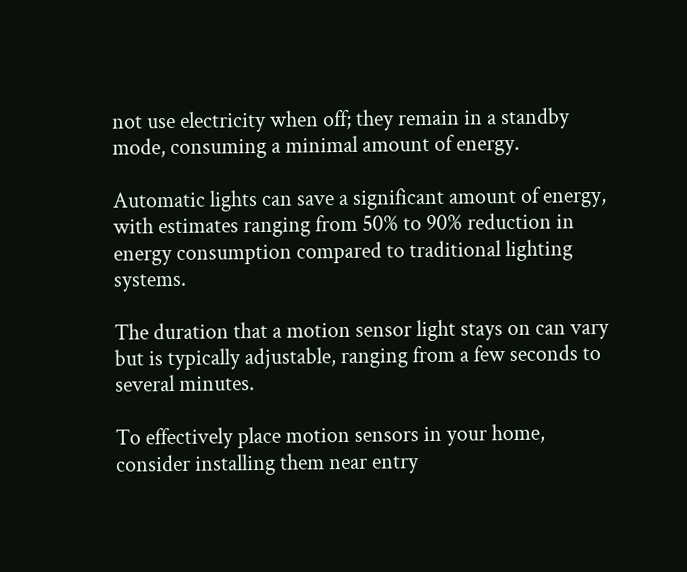not use electricity when off; they remain in a standby mode, consuming a minimal amount of energy.

Automatic lights can save a significant amount of energy, with estimates ranging from 50% to 90% reduction in energy consumption compared to traditional lighting systems.

The duration that a motion sensor light stays on can vary but is typically adjustable, ranging from a few seconds to several minutes.

To effectively place motion sensors in your home, consider installing them near entry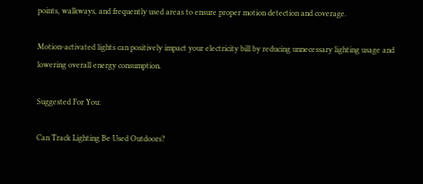points, walkways, and frequently used areas to ensure proper motion detection and coverage.

Motion-activated lights can positively impact your electricity bill by reducing unnecessary lighting usage and lowering overall energy consumption.

Suggested For You:

Can Track Lighting Be Used Outdoors?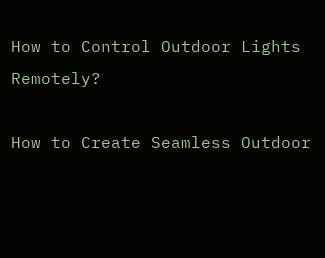How to Control Outdoor Lights Remotely?

How to Create Seamless Outdoor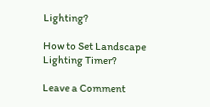Lighting?

How to Set Landscape Lighting Timer?

Leave a Comment